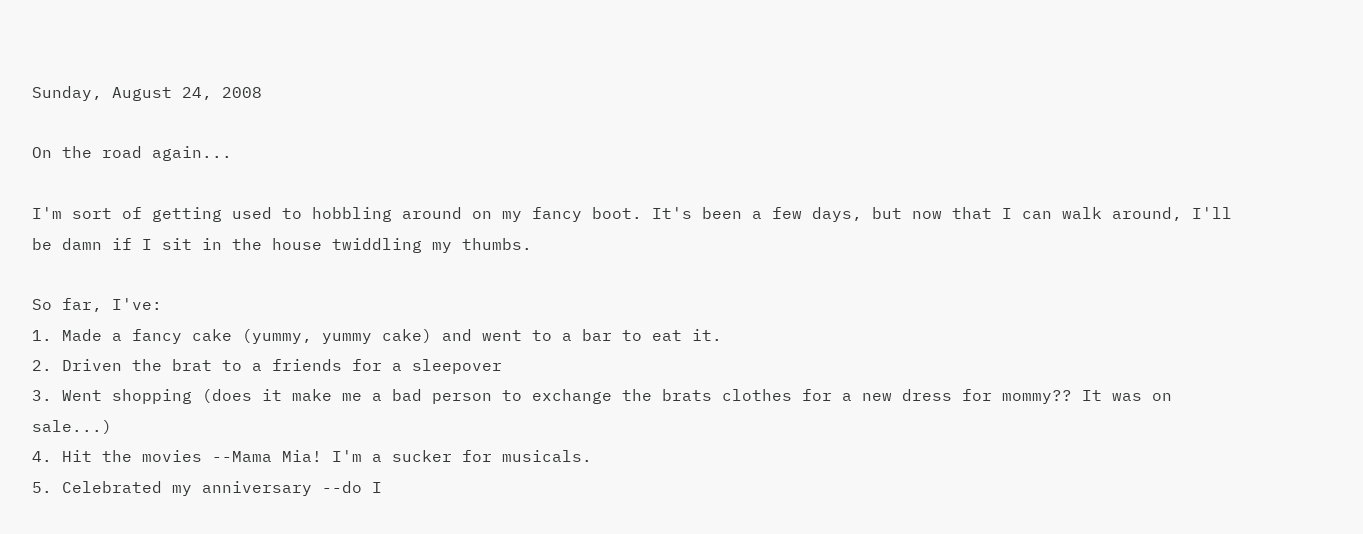Sunday, August 24, 2008

On the road again...

I'm sort of getting used to hobbling around on my fancy boot. It's been a few days, but now that I can walk around, I'll be damn if I sit in the house twiddling my thumbs.

So far, I've:
1. Made a fancy cake (yummy, yummy cake) and went to a bar to eat it.
2. Driven the brat to a friends for a sleepover
3. Went shopping (does it make me a bad person to exchange the brats clothes for a new dress for mommy?? It was on sale...)
4. Hit the movies --Mama Mia! I'm a sucker for musicals.
5. Celebrated my anniversary --do I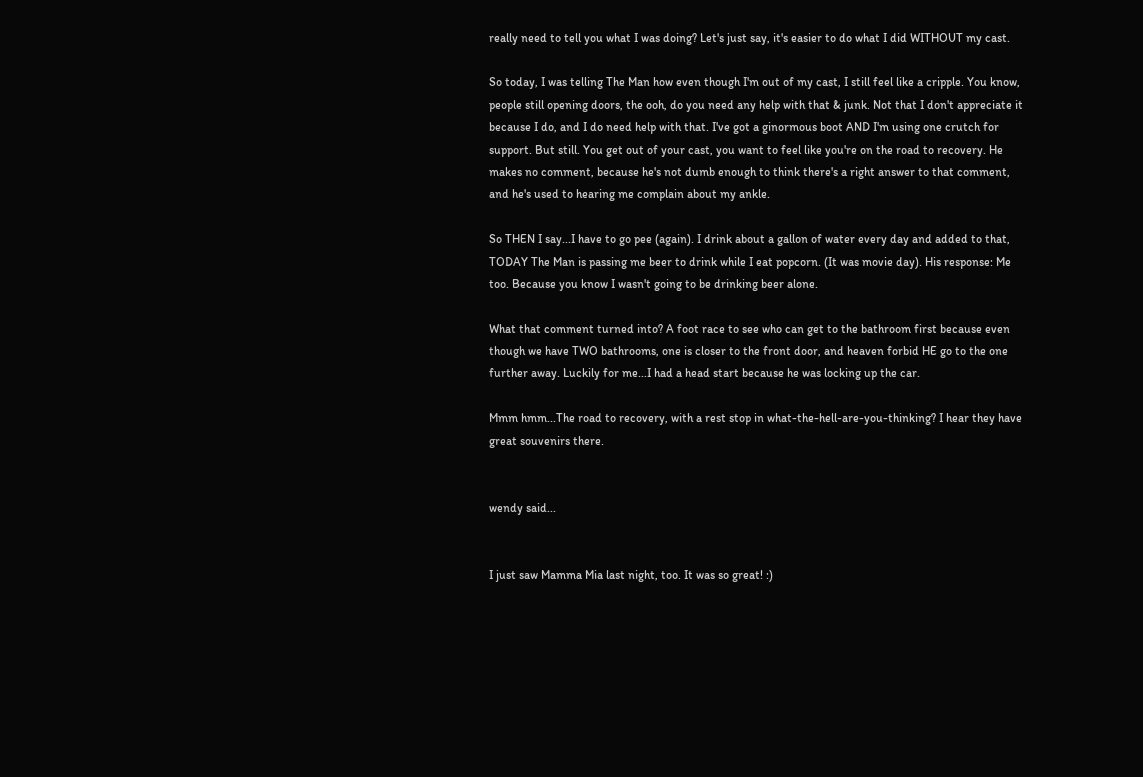really need to tell you what I was doing? Let's just say, it's easier to do what I did WITHOUT my cast.

So today, I was telling The Man how even though I'm out of my cast, I still feel like a cripple. You know, people still opening doors, the ooh, do you need any help with that & junk. Not that I don't appreciate it because I do, and I do need help with that. I've got a ginormous boot AND I'm using one crutch for support. But still. You get out of your cast, you want to feel like you're on the road to recovery. He makes no comment, because he's not dumb enough to think there's a right answer to that comment, and he's used to hearing me complain about my ankle.

So THEN I say...I have to go pee (again). I drink about a gallon of water every day and added to that, TODAY The Man is passing me beer to drink while I eat popcorn. (It was movie day). His response: Me too. Because you know I wasn't going to be drinking beer alone.

What that comment turned into? A foot race to see who can get to the bathroom first because even though we have TWO bathrooms, one is closer to the front door, and heaven forbid HE go to the one further away. Luckily for me...I had a head start because he was locking up the car.

Mmm hmm...The road to recovery, with a rest stop in what-the-hell-are-you-thinking? I hear they have great souvenirs there.


wendy said...


I just saw Mamma Mia last night, too. It was so great! :)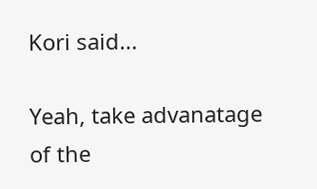Kori said...

Yeah, take advanatage of the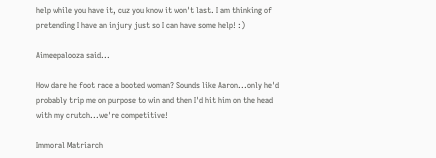help while you have it, cuz you know it won't last. I am thinking of pretending I have an injury just so I can have some help! :)

Aimeepalooza said...

How dare he foot race a booted woman? Sounds like Aaron...only he'd probably trip me on purpose to win and then I'd hit him on the head with my crutch...we're competitive!

Immoral Matriarch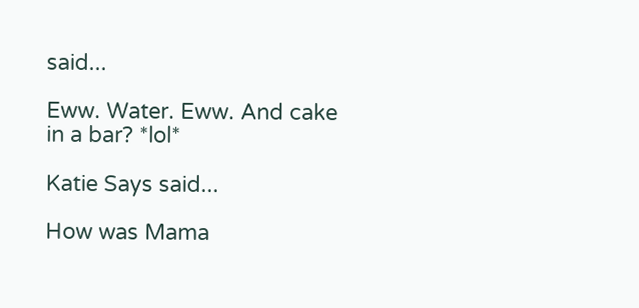said...

Eww. Water. Eww. And cake in a bar? *lol*

Katie Says said...

How was Mama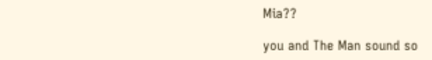Mia??

you and The Man sound so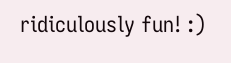ridiculously fun! :)